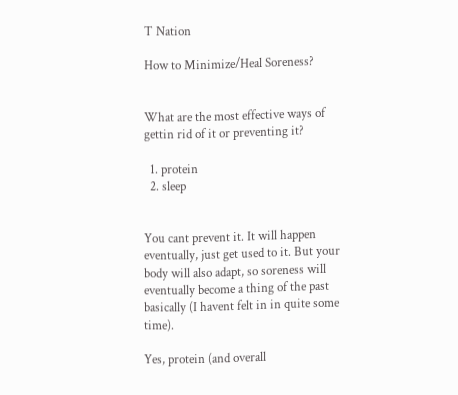T Nation

How to Minimize/Heal Soreness?


What are the most effective ways of gettin rid of it or preventing it?

  1. protein
  2. sleep


You cant prevent it. It will happen eventually, just get used to it. But your body will also adapt, so soreness will eventually become a thing of the past basically (I havent felt in in quite some time).

Yes, protein (and overall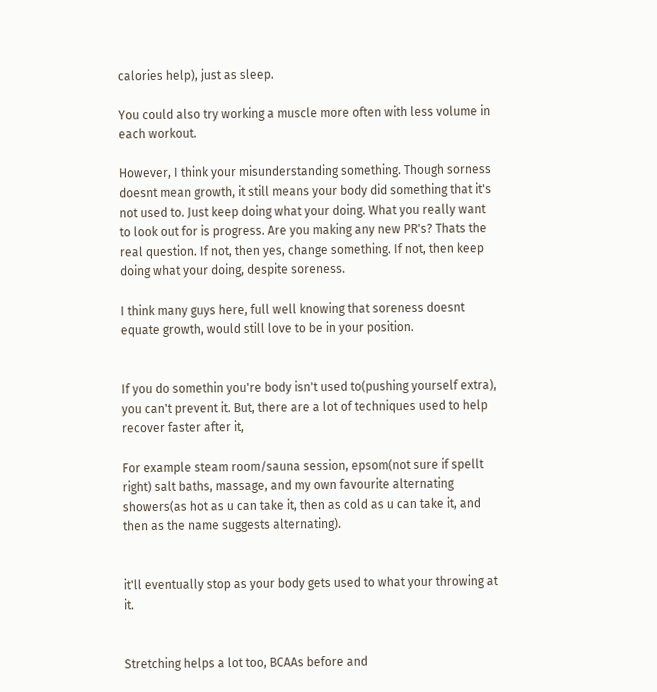calories help), just as sleep.

You could also try working a muscle more often with less volume in each workout.

However, I think your misunderstanding something. Though sorness doesnt mean growth, it still means your body did something that it's not used to. Just keep doing what your doing. What you really want to look out for is progress. Are you making any new PR's? Thats the real question. If not, then yes, change something. If not, then keep doing what your doing, despite soreness.

I think many guys here, full well knowing that soreness doesnt equate growth, would still love to be in your position.


If you do somethin you're body isn't used to(pushing yourself extra), you can't prevent it. But, there are a lot of techniques used to help recover faster after it,

For example steam room/sauna session, epsom(not sure if spellt right) salt baths, massage, and my own favourite alternating showers(as hot as u can take it, then as cold as u can take it, and then as the name suggests alternating).


it'll eventually stop as your body gets used to what your throwing at it.


Stretching helps a lot too, BCAAs before and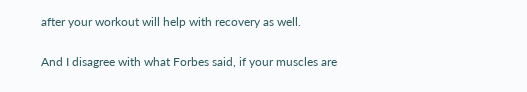after your workout will help with recovery as well.

And I disagree with what Forbes said, if your muscles are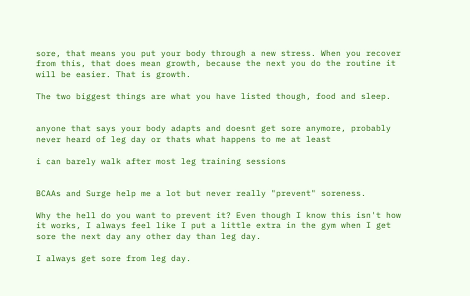sore, that means you put your body through a new stress. When you recover from this, that does mean growth, because the next you do the routine it will be easier. That is growth.

The two biggest things are what you have listed though, food and sleep.


anyone that says your body adapts and doesnt get sore anymore, probably never heard of leg day or thats what happens to me at least

i can barely walk after most leg training sessions


BCAAs and Surge help me a lot but never really "prevent" soreness.

Why the hell do you want to prevent it? Even though I know this isn't how it works, I always feel like I put a little extra in the gym when I get sore the next day any other day than leg day.

I always get sore from leg day.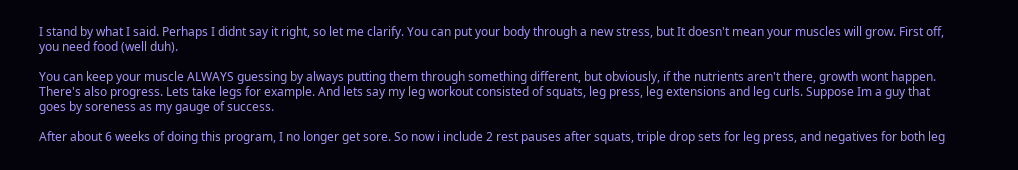I stand by what I said. Perhaps I didnt say it right, so let me clarify. You can put your body through a new stress, but It doesn't mean your muscles will grow. First off, you need food (well duh).

You can keep your muscle ALWAYS guessing by always putting them through something different, but obviously, if the nutrients aren't there, growth wont happen. There's also progress. Lets take legs for example. And lets say my leg workout consisted of squats, leg press, leg extensions and leg curls. Suppose Im a guy that goes by soreness as my gauge of success.

After about 6 weeks of doing this program, I no longer get sore. So now i include 2 rest pauses after squats, triple drop sets for leg press, and negatives for both leg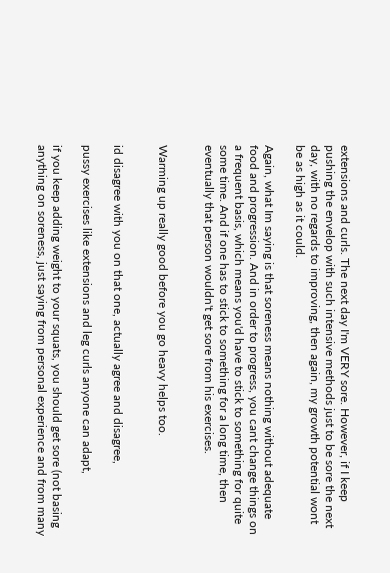extensions and curls. The next day I'm VERY sore. However, if I keep pushing the envelop with such intensive methods just to be sore the next day, with no regards to improving, then again, my growth potential wont be as high as it could.

Again, what Im saying is that soreness means nothing without adequate food and progression. And in order to progress, you cant change things on a frequent basis, which means you'd have to stick to something for quite some time. And if one has to stick to something for a long time, then eventually that person wouldn't get sore from his exercises.


Warming up really good before you go heavy helps too.


id disagree with you on that one, actually agree and disagree,

pussy exercises like extensions and leg curls anyone can adapt,

if you keep adding weight to your squats, you should get sore (not basing anything on soreness, just saying from personal experience and from many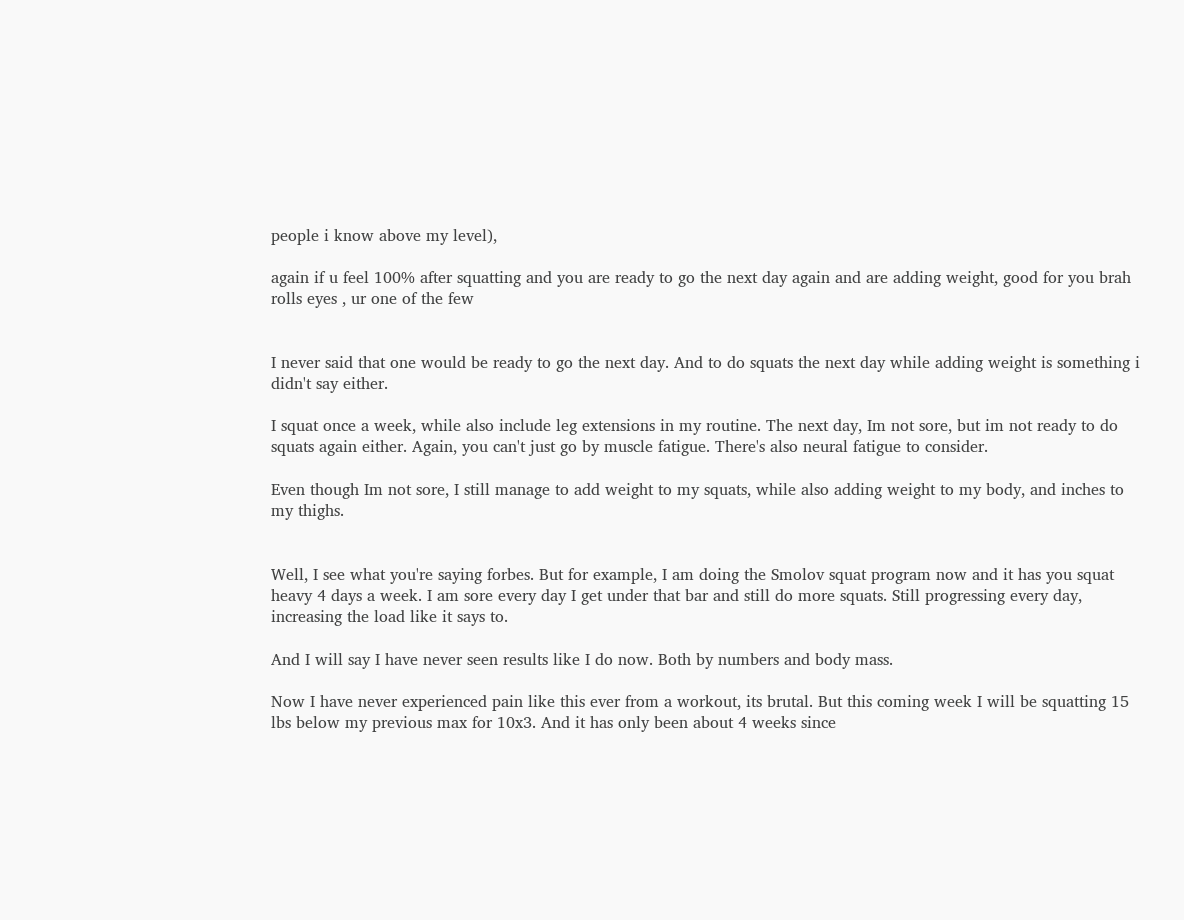people i know above my level),

again if u feel 100% after squatting and you are ready to go the next day again and are adding weight, good for you brah rolls eyes , ur one of the few


I never said that one would be ready to go the next day. And to do squats the next day while adding weight is something i didn't say either.

I squat once a week, while also include leg extensions in my routine. The next day, Im not sore, but im not ready to do squats again either. Again, you can't just go by muscle fatigue. There's also neural fatigue to consider.

Even though Im not sore, I still manage to add weight to my squats, while also adding weight to my body, and inches to my thighs.


Well, I see what you're saying forbes. But for example, I am doing the Smolov squat program now and it has you squat heavy 4 days a week. I am sore every day I get under that bar and still do more squats. Still progressing every day, increasing the load like it says to.

And I will say I have never seen results like I do now. Both by numbers and body mass.

Now I have never experienced pain like this ever from a workout, its brutal. But this coming week I will be squatting 15 lbs below my previous max for 10x3. And it has only been about 4 weeks since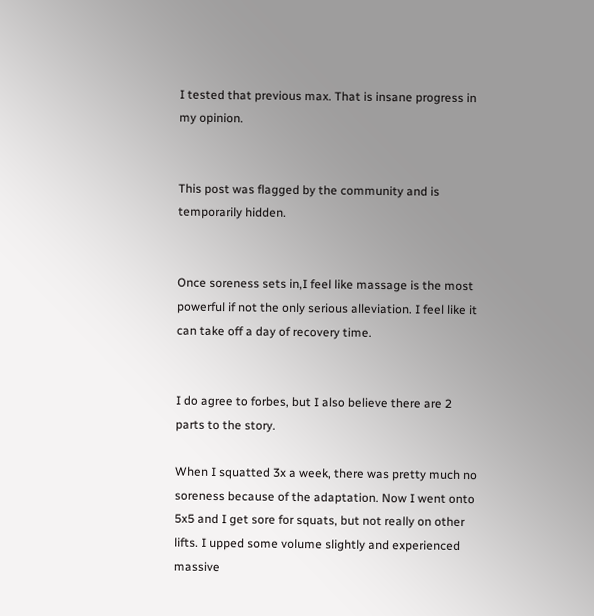I tested that previous max. That is insane progress in my opinion.


This post was flagged by the community and is temporarily hidden.


Once soreness sets in,I feel like massage is the most powerful if not the only serious alleviation. I feel like it can take off a day of recovery time.


I do agree to forbes, but I also believe there are 2 parts to the story.

When I squatted 3x a week, there was pretty much no soreness because of the adaptation. Now I went onto 5x5 and I get sore for squats, but not really on other lifts. I upped some volume slightly and experienced massive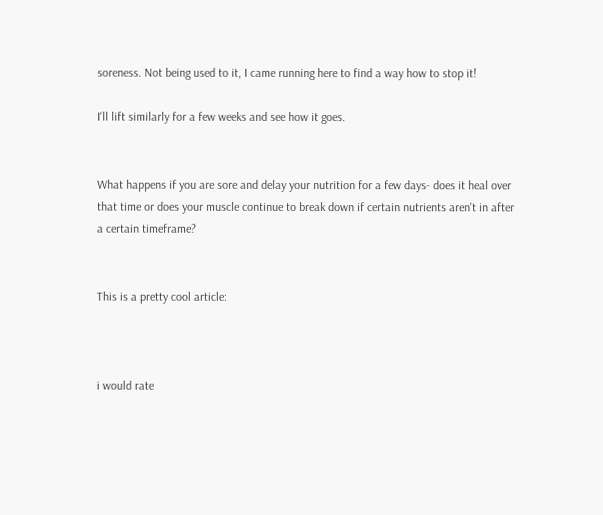soreness. Not being used to it, I came running here to find a way how to stop it!

I'll lift similarly for a few weeks and see how it goes.


What happens if you are sore and delay your nutrition for a few days- does it heal over that time or does your muscle continue to break down if certain nutrients aren't in after a certain timeframe?


This is a pretty cool article:



i would rate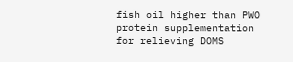fish oil higher than PWO protein supplementation for relieving DOMS